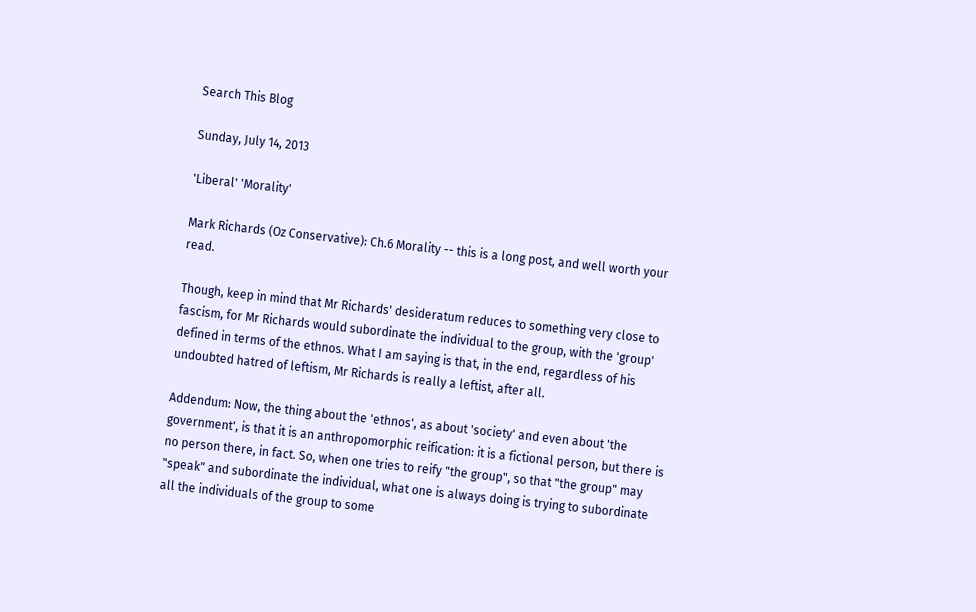Search This Blog

Sunday, July 14, 2013

'Liberal' 'Morality'

Mark Richards (Oz Conservative): Ch.6 Morality -- this is a long post, and well worth your read.

Though, keep in mind that Mr Richards' desideratum reduces to something very close to fascism, for Mr Richards would subordinate the individual to the group, with the 'group' defined in terms of the ethnos. What I am saying is that, in the end, regardless of his undoubted hatred of leftism, Mr Richards is really a leftist, after all.

Addendum: Now, the thing about the 'ethnos', as about 'society' and even about 'the government', is that it is an anthropomorphic reification: it is a fictional person, but there is no person there, in fact. So, when one tries to reify "the group", so that "the group" may "speak" and subordinate the individual, what one is always doing is trying to subordinate all the individuals of the group to some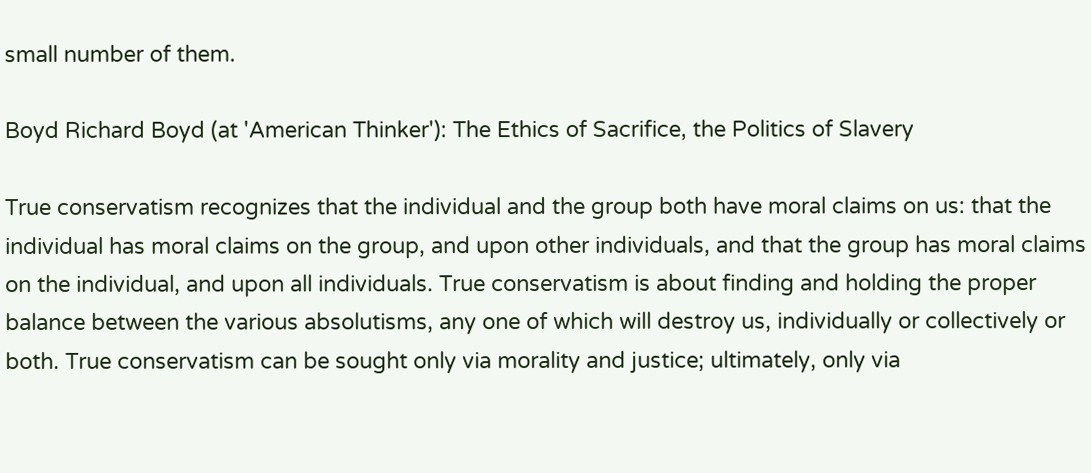small number of them.

Boyd Richard Boyd (at 'American Thinker'): The Ethics of Sacrifice, the Politics of Slavery

True conservatism recognizes that the individual and the group both have moral claims on us: that the individual has moral claims on the group, and upon other individuals, and that the group has moral claims on the individual, and upon all individuals. True conservatism is about finding and holding the proper balance between the various absolutisms, any one of which will destroy us, individually or collectively or both. True conservatism can be sought only via morality and justice; ultimately, only via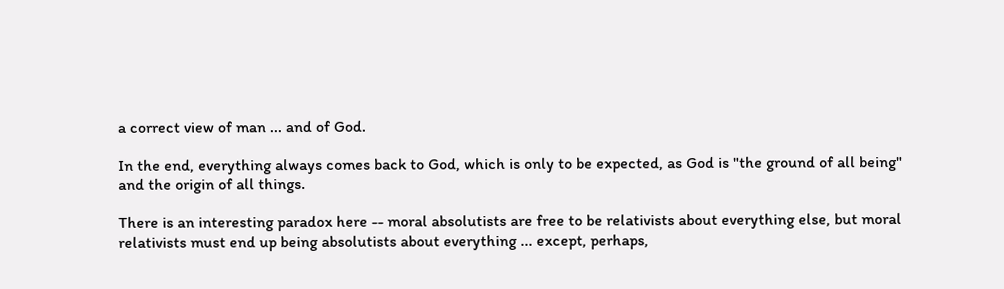a correct view of man ... and of God.

In the end, everything always comes back to God, which is only to be expected, as God is "the ground of all being" and the origin of all things.

There is an interesting paradox here -- moral absolutists are free to be relativists about everything else, but moral relativists must end up being absolutists about everything ... except, perhaps,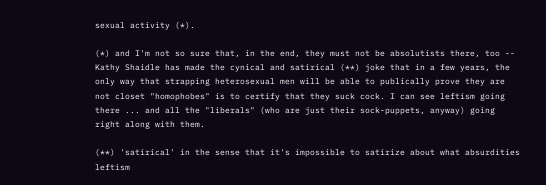sexual activity (*).

(*) and I'm not so sure that, in the end, they must not be absolutists there, too -- Kathy Shaidle has made the cynical and satirical (**) joke that in a few years, the only way that strapping heterosexual men will be able to publically prove they are not closet "homophobes" is to certify that they suck cock. I can see leftism going there ... and all the "liberals" (who are just their sock-puppets, anyway) going right along with them.

(**) 'satirical' in the sense that it's impossible to satirize about what absurdities leftism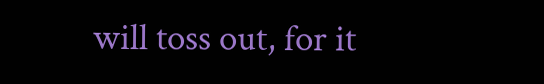will toss out, for it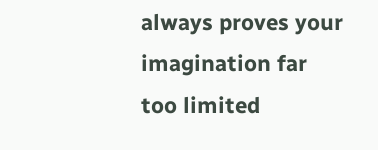always proves your imagination far too limited